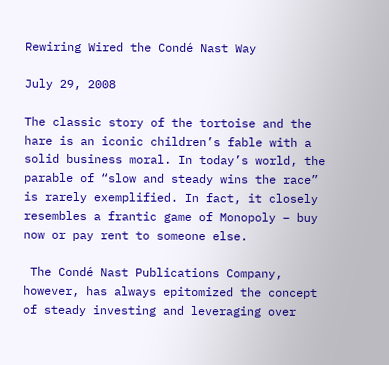Rewiring Wired the Condé Nast Way

July 29, 2008

The classic story of the tortoise and the hare is an iconic children’s fable with a solid business moral. In today’s world, the parable of “slow and steady wins the race” is rarely exemplified. In fact, it closely resembles a frantic game of Monopoly – buy now or pay rent to someone else.

 The Condé Nast Publications Company, however, has always epitomized the concept of steady investing and leveraging over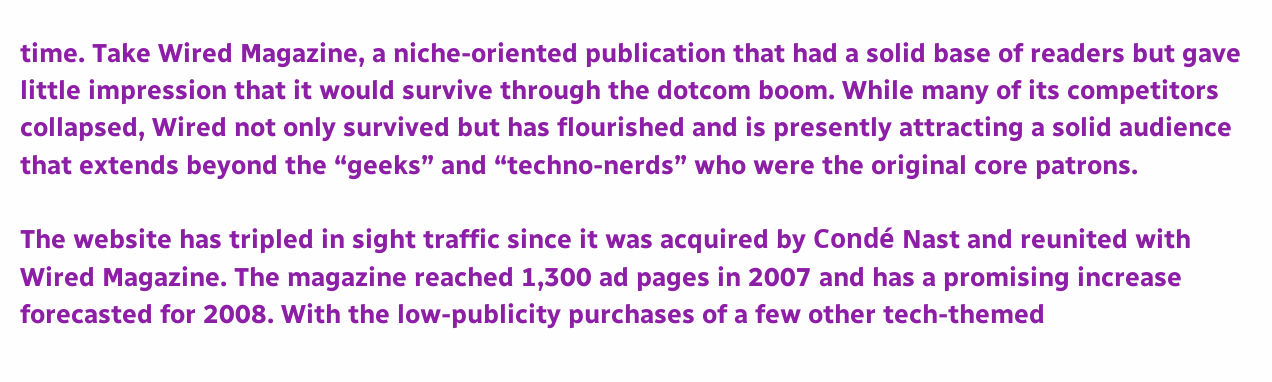time. Take Wired Magazine, a niche-oriented publication that had a solid base of readers but gave little impression that it would survive through the dotcom boom. While many of its competitors collapsed, Wired not only survived but has flourished and is presently attracting a solid audience that extends beyond the “geeks” and “techno-nerds” who were the original core patrons.

The website has tripled in sight traffic since it was acquired by Condé Nast and reunited with Wired Magazine. The magazine reached 1,300 ad pages in 2007 and has a promising increase forecasted for 2008. With the low-publicity purchases of a few other tech-themed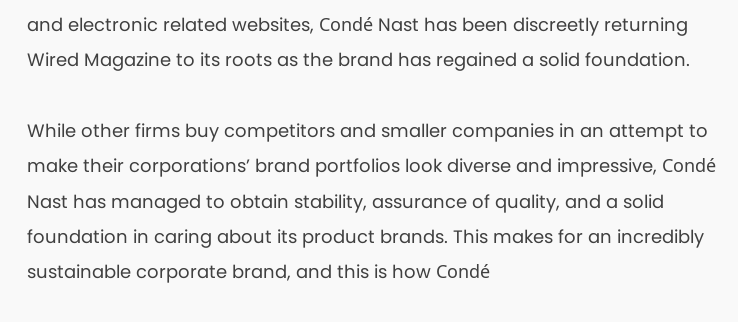and electronic related websites, Condé Nast has been discreetly returning Wired Magazine to its roots as the brand has regained a solid foundation.

While other firms buy competitors and smaller companies in an attempt to make their corporations’ brand portfolios look diverse and impressive, Condé Nast has managed to obtain stability, assurance of quality, and a solid foundation in caring about its product brands. This makes for an incredibly sustainable corporate brand, and this is how Condé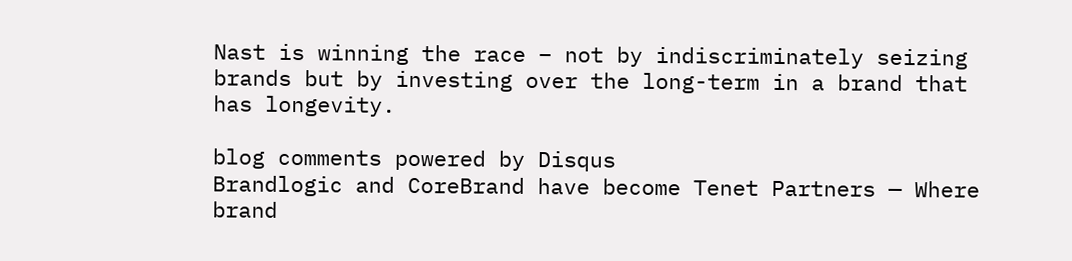Nast is winning the race – not by indiscriminately seizing brands but by investing over the long-term in a brand that has longevity.

blog comments powered by Disqus
Brandlogic and CoreBrand have become Tenet Partners — Where brand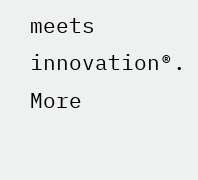meets innovation®. More